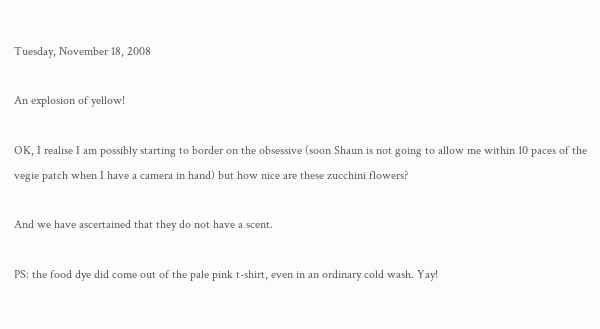Tuesday, November 18, 2008

An explosion of yellow!

OK, I realise I am possibly starting to border on the obsessive (soon Shaun is not going to allow me within 10 paces of the vegie patch when I have a camera in hand) but how nice are these zucchini flowers?

And we have ascertained that they do not have a scent.

PS: the food dye did come out of the pale pink t-shirt, even in an ordinary cold wash. Yay!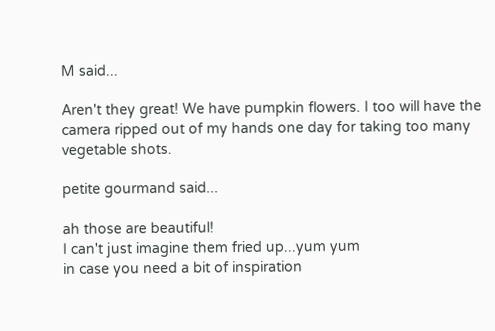M said...

Aren't they great! We have pumpkin flowers. I too will have the camera ripped out of my hands one day for taking too many vegetable shots.

petite gourmand said...

ah those are beautiful!
I can't just imagine them fried up...yum yum
in case you need a bit of inspiration